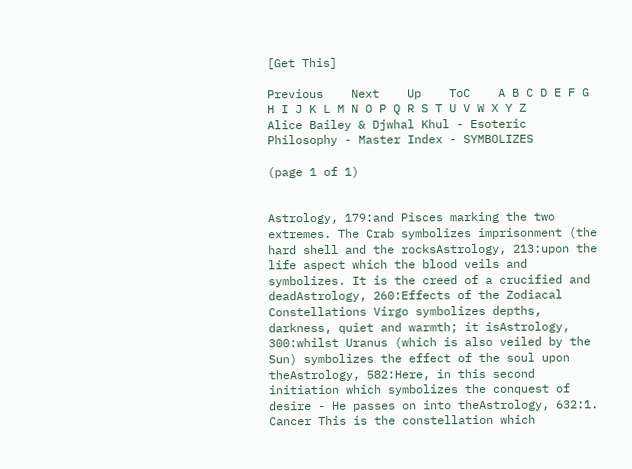[Get This]

Previous    Next    Up    ToC    A B C D E F G H I J K L M N O P Q R S T U V W X Y Z
Alice Bailey & Djwhal Khul - Esoteric Philosophy - Master Index - SYMBOLIZES

(page 1 of 1)


Astrology, 179:and Pisces marking the two extremes. The Crab symbolizes imprisonment (the hard shell and the rocksAstrology, 213:upon the life aspect which the blood veils and symbolizes. It is the creed of a crucified and deadAstrology, 260:Effects of the Zodiacal Constellations Virgo symbolizes depths, darkness, quiet and warmth; it isAstrology, 300:whilst Uranus (which is also veiled by the Sun) symbolizes the effect of the soul upon theAstrology, 582:Here, in this second initiation which symbolizes the conquest of desire - He passes on into theAstrology, 632:1. Cancer This is the constellation which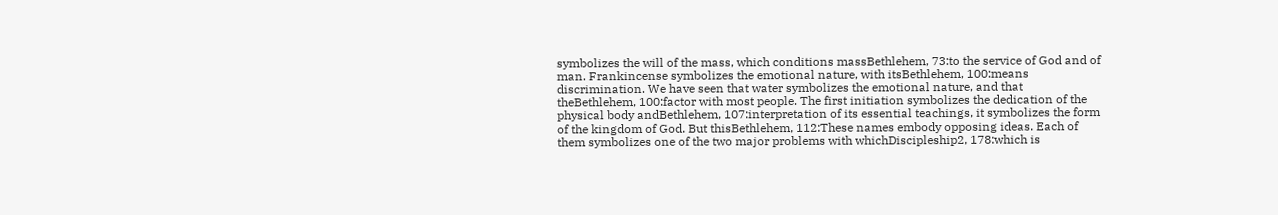symbolizes the will of the mass, which conditions massBethlehem, 73:to the service of God and of man. Frankincense symbolizes the emotional nature, with itsBethlehem, 100:means discrimination. We have seen that water symbolizes the emotional nature, and that theBethlehem, 100:factor with most people. The first initiation symbolizes the dedication of the physical body andBethlehem, 107:interpretation of its essential teachings, it symbolizes the form of the kingdom of God. But thisBethlehem, 112:These names embody opposing ideas. Each of them symbolizes one of the two major problems with whichDiscipleship2, 178:which is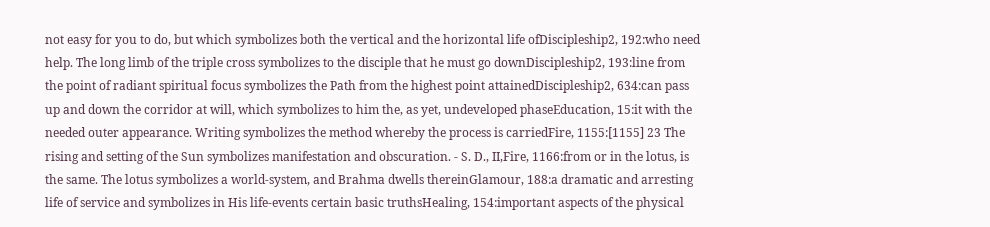not easy for you to do, but which symbolizes both the vertical and the horizontal life ofDiscipleship2, 192:who need help. The long limb of the triple cross symbolizes to the disciple that he must go downDiscipleship2, 193:line from the point of radiant spiritual focus symbolizes the Path from the highest point attainedDiscipleship2, 634:can pass up and down the corridor at will, which symbolizes to him the, as yet, undeveloped phaseEducation, 15:it with the needed outer appearance. Writing symbolizes the method whereby the process is carriedFire, 1155:[1155] 23 The rising and setting of the Sun symbolizes manifestation and obscuration. - S. D., II,Fire, 1166:from or in the lotus, is the same. The lotus symbolizes a world-system, and Brahma dwells thereinGlamour, 188:a dramatic and arresting life of service and symbolizes in His life-events certain basic truthsHealing, 154:important aspects of the physical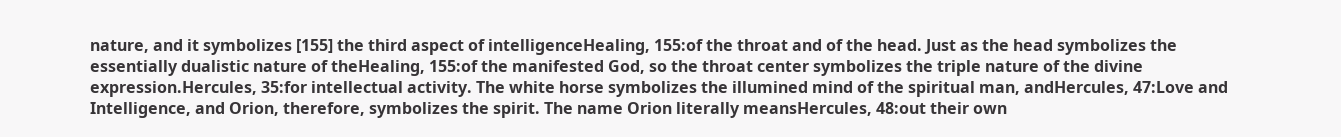nature, and it symbolizes [155] the third aspect of intelligenceHealing, 155:of the throat and of the head. Just as the head symbolizes the essentially dualistic nature of theHealing, 155:of the manifested God, so the throat center symbolizes the triple nature of the divine expression.Hercules, 35:for intellectual activity. The white horse symbolizes the illumined mind of the spiritual man, andHercules, 47:Love and Intelligence, and Orion, therefore, symbolizes the spirit. The name Orion literally meansHercules, 48:out their own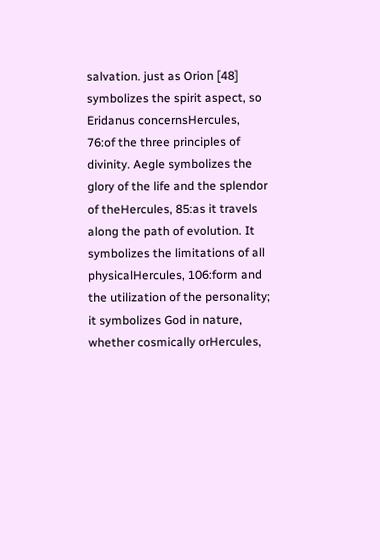salvation. just as Orion [48] symbolizes the spirit aspect, so Eridanus concernsHercules, 76:of the three principles of divinity. Aegle symbolizes the glory of the life and the splendor of theHercules, 85:as it travels along the path of evolution. It symbolizes the limitations of all physicalHercules, 106:form and the utilization of the personality; it symbolizes God in nature, whether cosmically orHercules,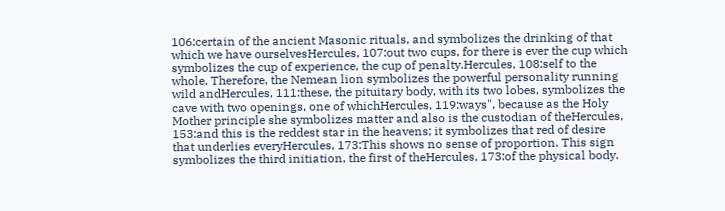106:certain of the ancient Masonic rituals, and symbolizes the drinking of that which we have ourselvesHercules, 107:out two cups, for there is ever the cup which symbolizes the cup of experience, the cup of penalty.Hercules, 108:self to the whole. Therefore, the Nemean lion symbolizes the powerful personality running wild andHercules, 111:these, the pituitary body, with its two lobes, symbolizes the cave with two openings, one of whichHercules, 119:ways", because as the Holy Mother principle she symbolizes matter and also is the custodian of theHercules, 153:and this is the reddest star in the heavens; it symbolizes that red of desire that underlies everyHercules, 173:This shows no sense of proportion. This sign symbolizes the third initiation, the first of theHercules, 173:of the physical body.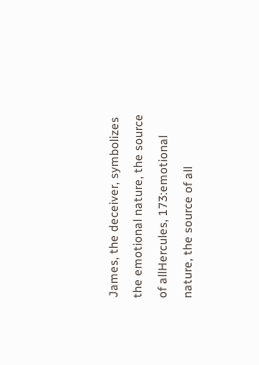James, the deceiver, symbolizes the emotional nature, the source of allHercules, 173:emotional nature, the source of all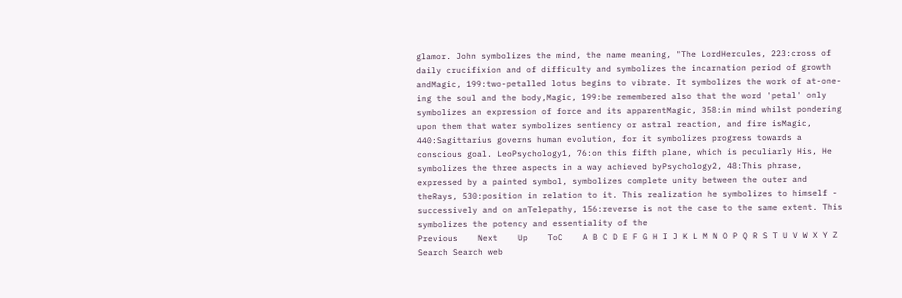glamor. John symbolizes the mind, the name meaning, "The LordHercules, 223:cross of daily crucifixion and of difficulty and symbolizes the incarnation period of growth andMagic, 199:two-petalled lotus begins to vibrate. It symbolizes the work of at-one-ing the soul and the body,Magic, 199:be remembered also that the word 'petal' only symbolizes an expression of force and its apparentMagic, 358:in mind whilst pondering upon them that water symbolizes sentiency or astral reaction, and fire isMagic, 440:Sagittarius governs human evolution, for it symbolizes progress towards a conscious goal. LeoPsychology1, 76:on this fifth plane, which is peculiarly His, He symbolizes the three aspects in a way achieved byPsychology2, 48:This phrase, expressed by a painted symbol, symbolizes complete unity between the outer and theRays, 530:position in relation to it. This realization he symbolizes to himself - successively and on anTelepathy, 156:reverse is not the case to the same extent. This symbolizes the potency and essentiality of the
Previous    Next    Up    ToC    A B C D E F G H I J K L M N O P Q R S T U V W X Y Z
Search Search web